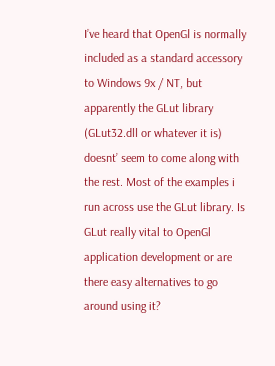I’ve heard that OpenGl is normally included as a standard accessory to Windows 9x / NT, but apparently the GLut library (GLut32.dll or whatever it is) doesnt’ seem to come along with the rest. Most of the examples i run across use the GLut library. Is GLut really vital to OpenGl application development or are there easy alternatives to go around using it?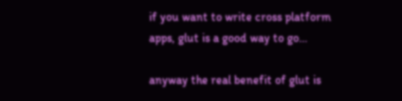if you want to write cross platform apps, glut is a good way to go…

anyway the real benefit of glut is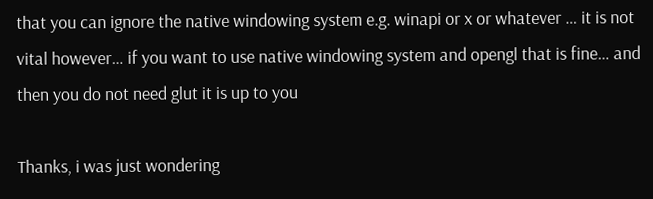that you can ignore the native windowing system e.g. winapi or x or whatever … it is not vital however… if you want to use native windowing system and opengl that is fine… and then you do not need glut it is up to you

Thanks, i was just wondering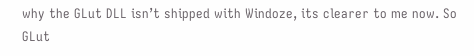why the GLut DLL isn’t shipped with Windoze, its clearer to me now. So GLut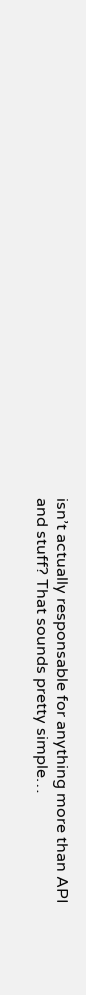isn’t actually responsable for anything more than API and stuff? That sounds pretty simple…